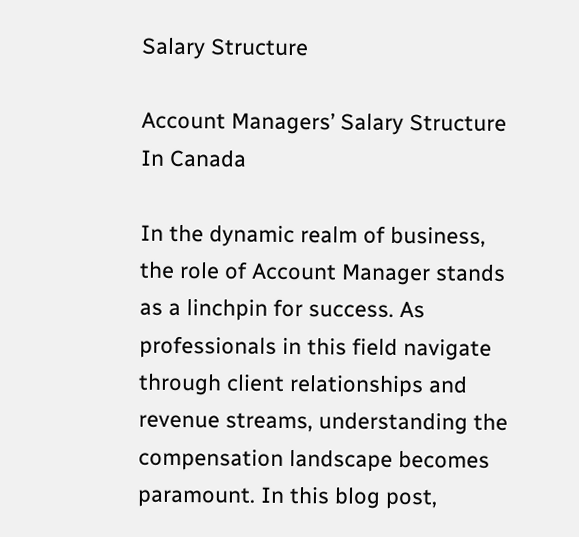Salary Structure

Account Managers’ Salary Structure In Canada

In the dynamic realm of business, the role of Account Manager stands as a linchpin for success. As professionals in this field navigate through client relationships and revenue streams, understanding the compensation landscape becomes paramount. In this blog post,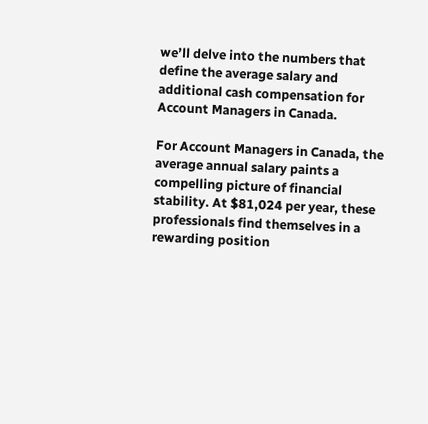we’ll delve into the numbers that define the average salary and additional cash compensation for Account Managers in Canada.

For Account Managers in Canada, the average annual salary paints a compelling picture of financial stability. At $81,024 per year, these professionals find themselves in a rewarding position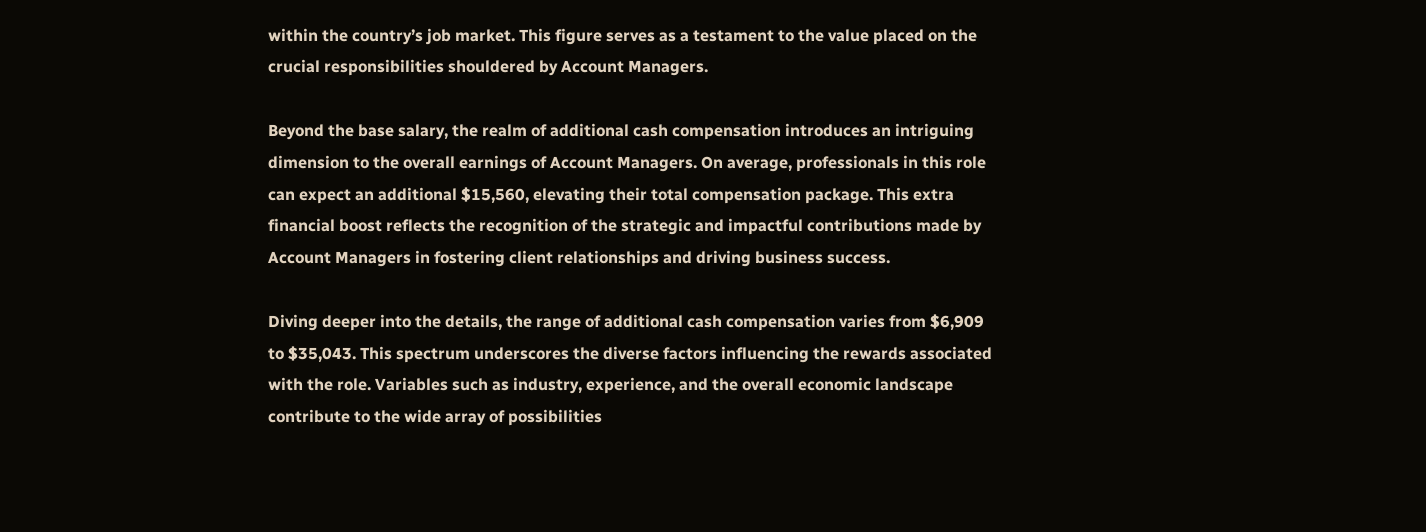within the country’s job market. This figure serves as a testament to the value placed on the crucial responsibilities shouldered by Account Managers.

Beyond the base salary, the realm of additional cash compensation introduces an intriguing dimension to the overall earnings of Account Managers. On average, professionals in this role can expect an additional $15,560, elevating their total compensation package. This extra financial boost reflects the recognition of the strategic and impactful contributions made by Account Managers in fostering client relationships and driving business success.

Diving deeper into the details, the range of additional cash compensation varies from $6,909 to $35,043. This spectrum underscores the diverse factors influencing the rewards associated with the role. Variables such as industry, experience, and the overall economic landscape contribute to the wide array of possibilities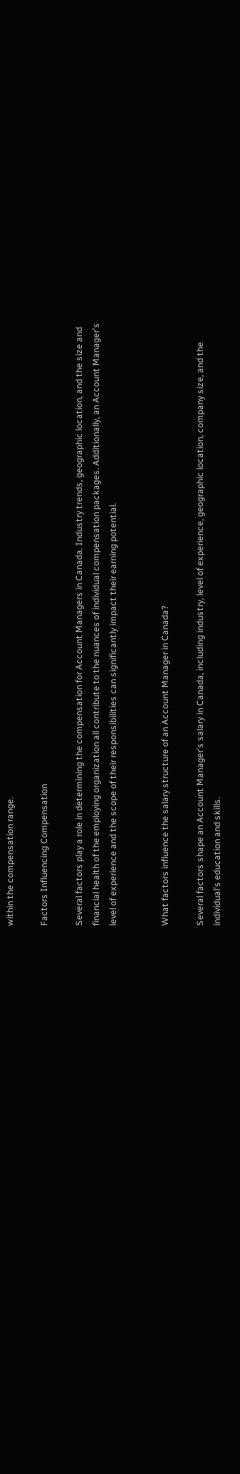within the compensation range.

Factors Influencing Compensation

Several factors play a role in determining the compensation for Account Managers in Canada. Industry trends, geographic location, and the size and financial health of the employing organization all contribute to the nuances of individual compensation packages. Additionally, an Account Manager’s level of experience and the scope of their responsibilities can significantly impact their earning potential.


What factors influence the salary structure of an Account Manager in Canada?

Several factors shape an Account Manager’s salary in Canada, including industry, level of experience, geographic location, company size, and the individual’s education and skills.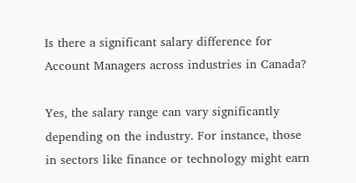Is there a significant salary difference for Account Managers across industries in Canada?

Yes, the salary range can vary significantly depending on the industry. For instance, those in sectors like finance or technology might earn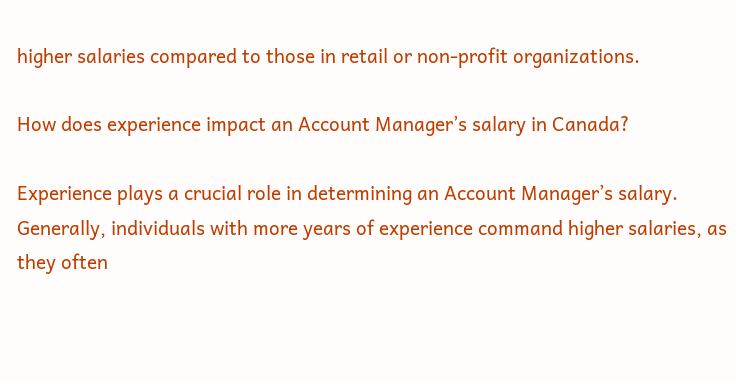higher salaries compared to those in retail or non-profit organizations.

How does experience impact an Account Manager’s salary in Canada?

Experience plays a crucial role in determining an Account Manager’s salary. Generally, individuals with more years of experience command higher salaries, as they often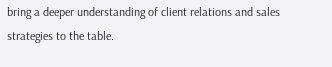bring a deeper understanding of client relations and sales strategies to the table.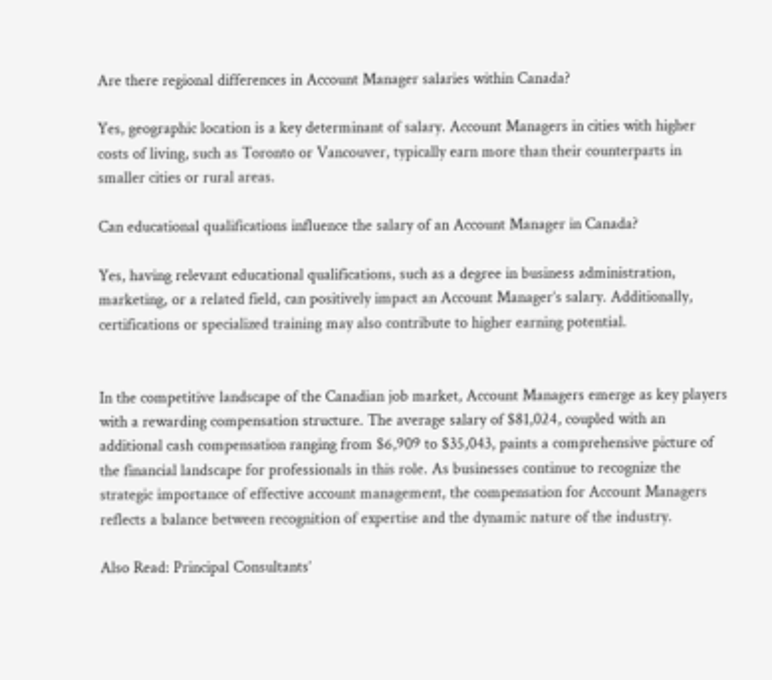Are there regional differences in Account Manager salaries within Canada?

Yes, geographic location is a key determinant of salary. Account Managers in cities with higher costs of living, such as Toronto or Vancouver, typically earn more than their counterparts in smaller cities or rural areas.

Can educational qualifications influence the salary of an Account Manager in Canada?

Yes, having relevant educational qualifications, such as a degree in business administration, marketing, or a related field, can positively impact an Account Manager’s salary. Additionally, certifications or specialized training may also contribute to higher earning potential.


In the competitive landscape of the Canadian job market, Account Managers emerge as key players with a rewarding compensation structure. The average salary of $81,024, coupled with an additional cash compensation ranging from $6,909 to $35,043, paints a comprehensive picture of the financial landscape for professionals in this role. As businesses continue to recognize the strategic importance of effective account management, the compensation for Account Managers reflects a balance between recognition of expertise and the dynamic nature of the industry.

Also Read: Principal Consultants’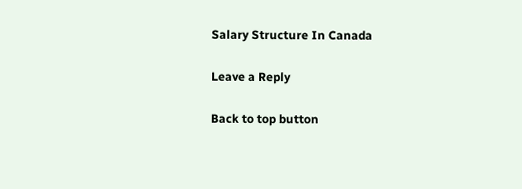Salary Structure In Canada

Leave a Reply

Back to top button